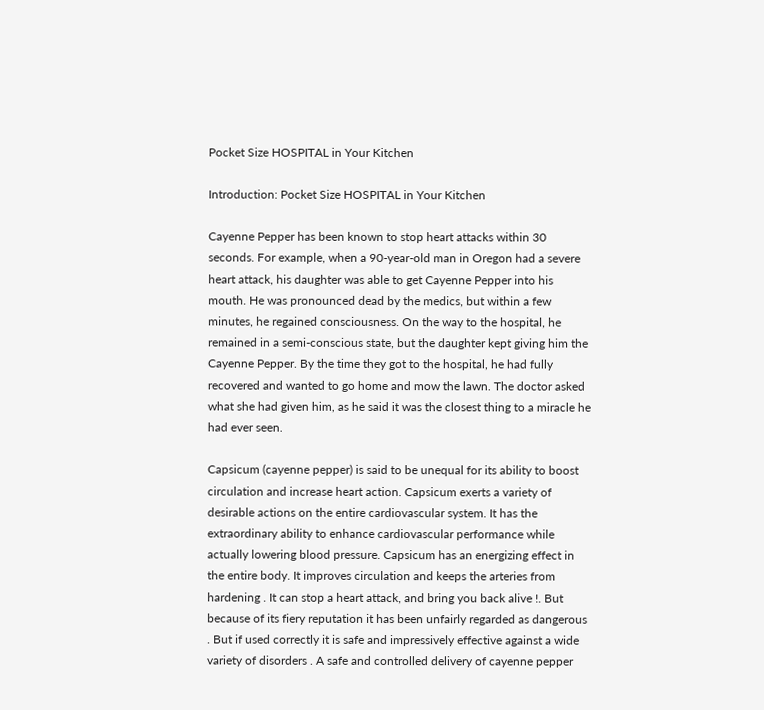Pocket Size HOSPITAL in Your Kitchen

Introduction: Pocket Size HOSPITAL in Your Kitchen

Cayenne Pepper has been known to stop heart attacks within 30 seconds. For example, when a 90-year-old man in Oregon had a severe heart attack, his daughter was able to get Cayenne Pepper into his mouth. He was pronounced dead by the medics, but within a few minutes, he regained consciousness. On the way to the hospital, he remained in a semi-conscious state, but the daughter kept giving him the Cayenne Pepper. By the time they got to the hospital, he had fully recovered and wanted to go home and mow the lawn. The doctor asked what she had given him, as he said it was the closest thing to a miracle he had ever seen.

Capsicum (cayenne pepper) is said to be unequal for its ability to boost circulation and increase heart action. Capsicum exerts a variety of desirable actions on the entire cardiovascular system. It has the extraordinary ability to enhance cardiovascular performance while actually lowering blood pressure. Capsicum has an energizing effect in the entire body. It improves circulation and keeps the arteries from hardening . It can stop a heart attack, and bring you back alive !. But because of its fiery reputation it has been unfairly regarded as dangerous . But if used correctly it is safe and impressively effective against a wide variety of disorders . A safe and controlled delivery of cayenne pepper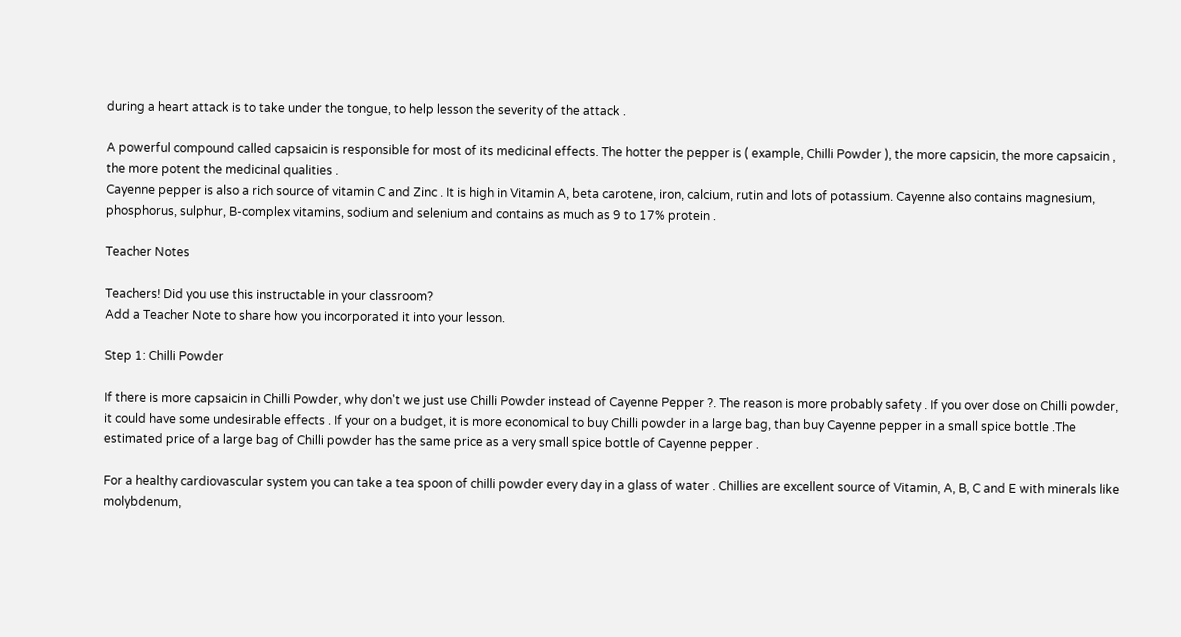during a heart attack is to take under the tongue, to help lesson the severity of the attack .

A powerful compound called capsaicin is responsible for most of its medicinal effects. The hotter the pepper is ( example, Chilli Powder ), the more capsicin, the more capsaicin , the more potent the medicinal qualities .
Cayenne pepper is also a rich source of vitamin C and Zinc . It is high in Vitamin A, beta carotene, iron, calcium, rutin and lots of potassium. Cayenne also contains magnesium, phosphorus, sulphur, B-complex vitamins, sodium and selenium and contains as much as 9 to 17% protein .

Teacher Notes

Teachers! Did you use this instructable in your classroom?
Add a Teacher Note to share how you incorporated it into your lesson.

Step 1: Chilli Powder

If there is more capsaicin in Chilli Powder, why don't we just use Chilli Powder instead of Cayenne Pepper ?. The reason is more probably safety . If you over dose on Chilli powder, it could have some undesirable effects . If your on a budget, it is more economical to buy Chilli powder in a large bag, than buy Cayenne pepper in a small spice bottle .The estimated price of a large bag of Chilli powder has the same price as a very small spice bottle of Cayenne pepper .

For a healthy cardiovascular system you can take a tea spoon of chilli powder every day in a glass of water . Chillies are excellent source of Vitamin, A, B, C and E with minerals like molybdenum,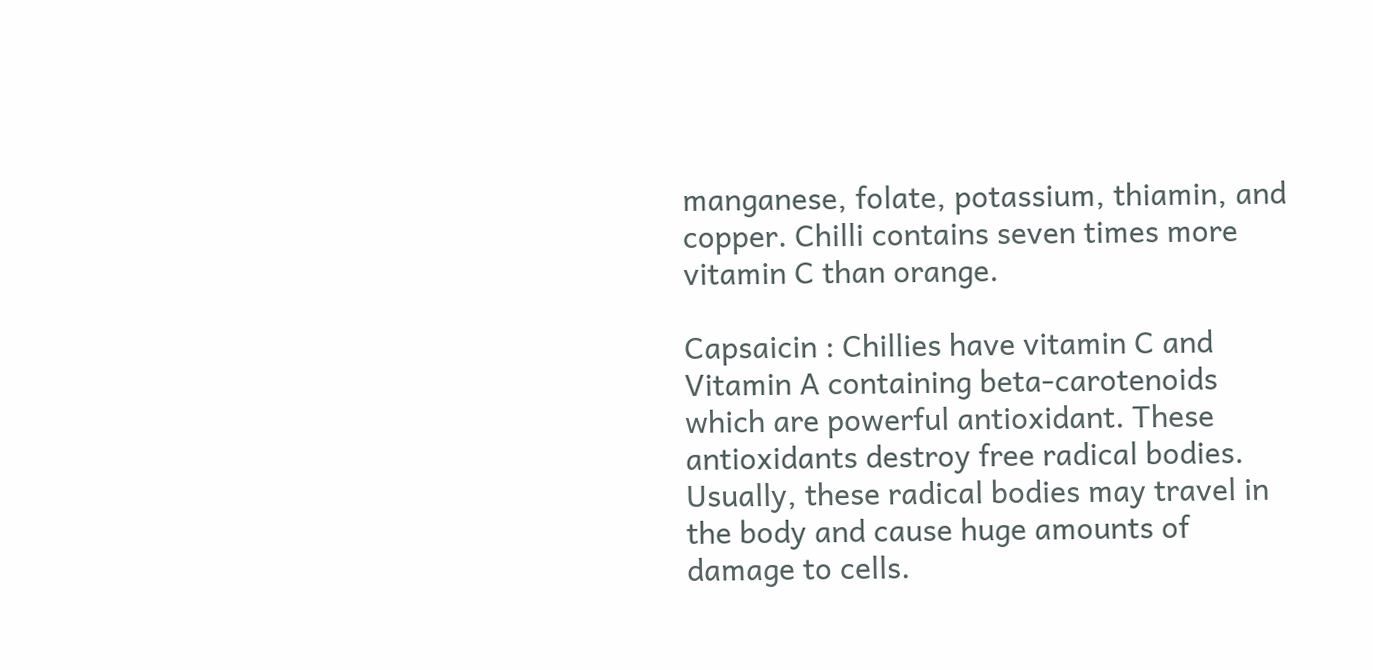manganese, folate, potassium, thiamin, and copper. Chilli contains seven times more vitamin C than orange.

Capsaicin : Chillies have vitamin C and Vitamin A containing beta-carotenoids which are powerful antioxidant. These antioxidants destroy free radical bodies. Usually, these radical bodies may travel in the body and cause huge amounts of damage to cells.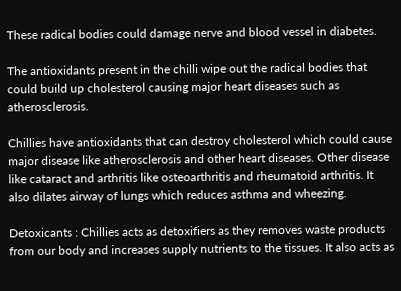These radical bodies could damage nerve and blood vessel in diabetes.

The antioxidants present in the chilli wipe out the radical bodies that could build up cholesterol causing major heart diseases such as atherosclerosis.

Chillies have antioxidants that can destroy cholesterol which could cause major disease like atherosclerosis and other heart diseases. Other disease like cataract and arthritis like osteoarthritis and rheumatoid arthritis. It also dilates airway of lungs which reduces asthma and wheezing.

Detoxicants : Chillies acts as detoxifiers as they removes waste products from our body and increases supply nutrients to the tissues. It also acts as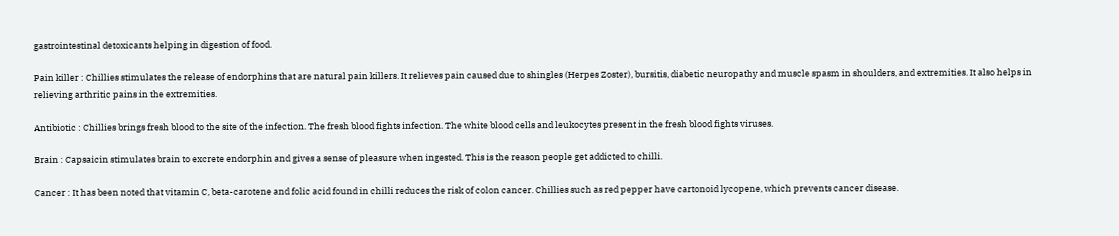gastrointestinal detoxicants helping in digestion of food.

Pain killer : Chillies stimulates the release of endorphins that are natural pain killers. It relieves pain caused due to shingles (Herpes Zoster), bursitis, diabetic neuropathy and muscle spasm in shoulders, and extremities. It also helps in relieving arthritic pains in the extremities.

Antibiotic : Chillies brings fresh blood to the site of the infection. The fresh blood fights infection. The white blood cells and leukocytes present in the fresh blood fights viruses.

Brain : Capsaicin stimulates brain to excrete endorphin and gives a sense of pleasure when ingested. This is the reason people get addicted to chilli.

Cancer : It has been noted that vitamin C, beta-carotene and folic acid found in chilli reduces the risk of colon cancer. Chillies such as red pepper have cartonoid lycopene, which prevents cancer disease.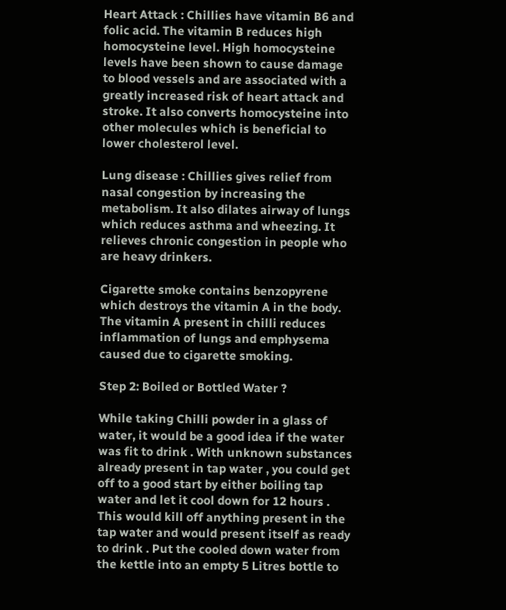Heart Attack : Chillies have vitamin B6 and folic acid. The vitamin B reduces high homocysteine level. High homocysteine levels have been shown to cause damage to blood vessels and are associated with a greatly increased risk of heart attack and stroke. It also converts homocysteine into other molecules which is beneficial to lower cholesterol level.

Lung disease : Chillies gives relief from nasal congestion by increasing the metabolism. It also dilates airway of lungs which reduces asthma and wheezing. It relieves chronic congestion in people who are heavy drinkers.

Cigarette smoke contains benzopyrene which destroys the vitamin A in the body. The vitamin A present in chilli reduces inflammation of lungs and emphysema caused due to cigarette smoking.

Step 2: Boiled or Bottled Water ?

While taking Chilli powder in a glass of water, it would be a good idea if the water was fit to drink . With unknown substances already present in tap water , you could get off to a good start by either boiling tap water and let it cool down for 12 hours . This would kill off anything present in the tap water and would present itself as ready to drink . Put the cooled down water from the kettle into an empty 5 Litres bottle to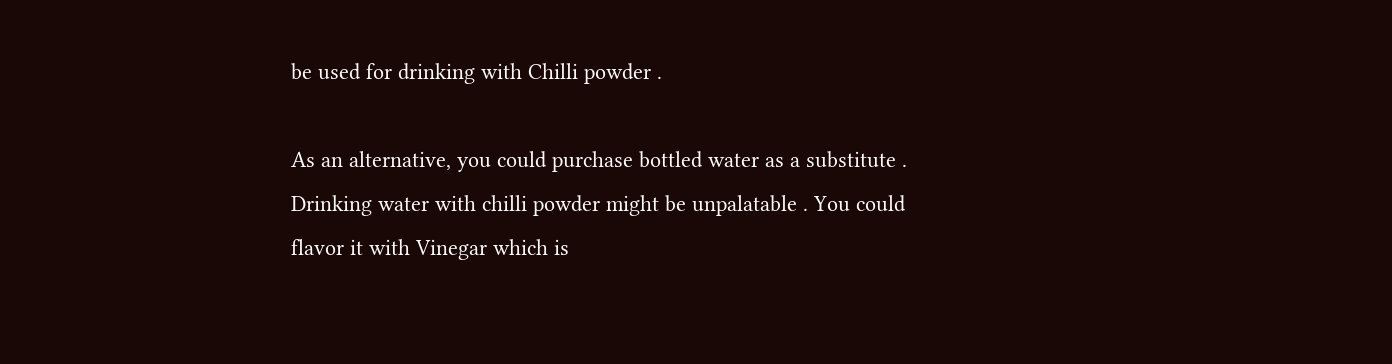be used for drinking with Chilli powder .

As an alternative, you could purchase bottled water as a substitute . Drinking water with chilli powder might be unpalatable . You could flavor it with Vinegar which is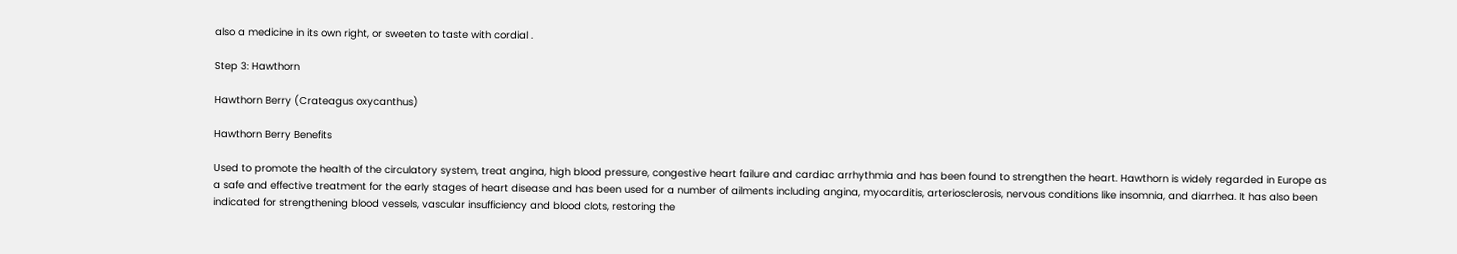also a medicine in its own right, or sweeten to taste with cordial .

Step 3: Hawthorn

Hawthorn Berry (Crateagus oxycanthus)

Hawthorn Berry Benefits

Used to promote the health of the circulatory system, treat angina, high blood pressure, congestive heart failure and cardiac arrhythmia and has been found to strengthen the heart. Hawthorn is widely regarded in Europe as a safe and effective treatment for the early stages of heart disease and has been used for a number of ailments including angina, myocarditis, arteriosclerosis, nervous conditions like insomnia, and diarrhea. It has also been indicated for strengthening blood vessels, vascular insufficiency and blood clots, restoring the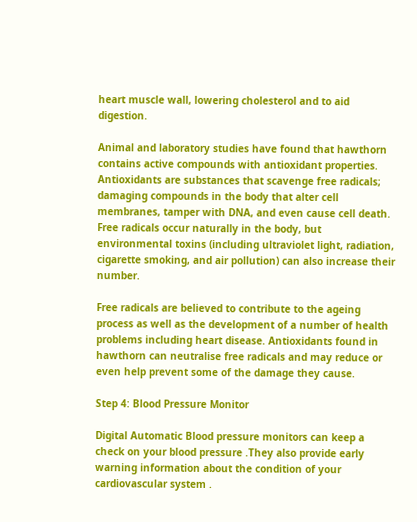heart muscle wall, lowering cholesterol and to aid digestion.

Animal and laboratory studies have found that hawthorn contains active compounds with antioxidant properties. Antioxidants are substances that scavenge free radicals; damaging compounds in the body that alter cell membranes, tamper with DNA, and even cause cell death. Free radicals occur naturally in the body, but environmental toxins (including ultraviolet light, radiation, cigarette smoking, and air pollution) can also increase their number.

Free radicals are believed to contribute to the ageing process as well as the development of a number of health problems including heart disease. Antioxidants found in hawthorn can neutralise free radicals and may reduce or even help prevent some of the damage they cause.

Step 4: Blood Pressure Monitor

Digital Automatic Blood pressure monitors can keep a check on your blood pressure .They also provide early warning information about the condition of your cardiovascular system .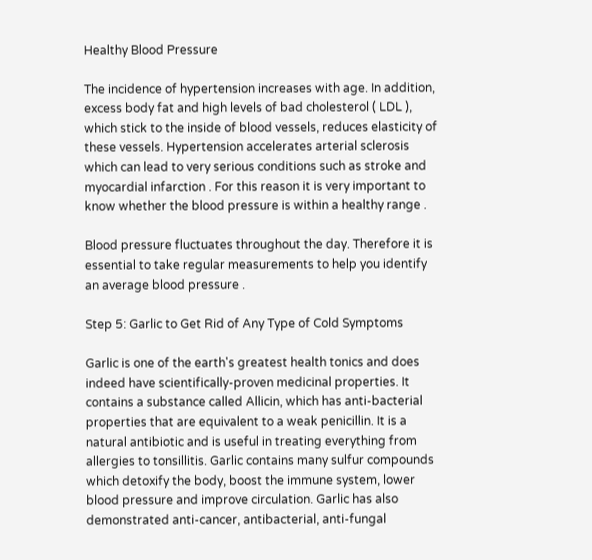Healthy Blood Pressure

The incidence of hypertension increases with age. In addition, excess body fat and high levels of bad cholesterol ( LDL ), which stick to the inside of blood vessels, reduces elasticity of these vessels. Hypertension accelerates arterial sclerosis which can lead to very serious conditions such as stroke and myocardial infarction . For this reason it is very important to know whether the blood pressure is within a healthy range .

Blood pressure fluctuates throughout the day. Therefore it is essential to take regular measurements to help you identify an average blood pressure .

Step 5: Garlic to Get Rid of Any Type of Cold Symptoms

Garlic is one of the earth's greatest health tonics and does indeed have scientifically-proven medicinal properties. It contains a substance called Allicin, which has anti-bacterial properties that are equivalent to a weak penicillin. It is a natural antibiotic and is useful in treating everything from allergies to tonsillitis. Garlic contains many sulfur compounds which detoxify the body, boost the immune system, lower blood pressure and improve circulation. Garlic has also demonstrated anti-cancer, antibacterial, anti-fungal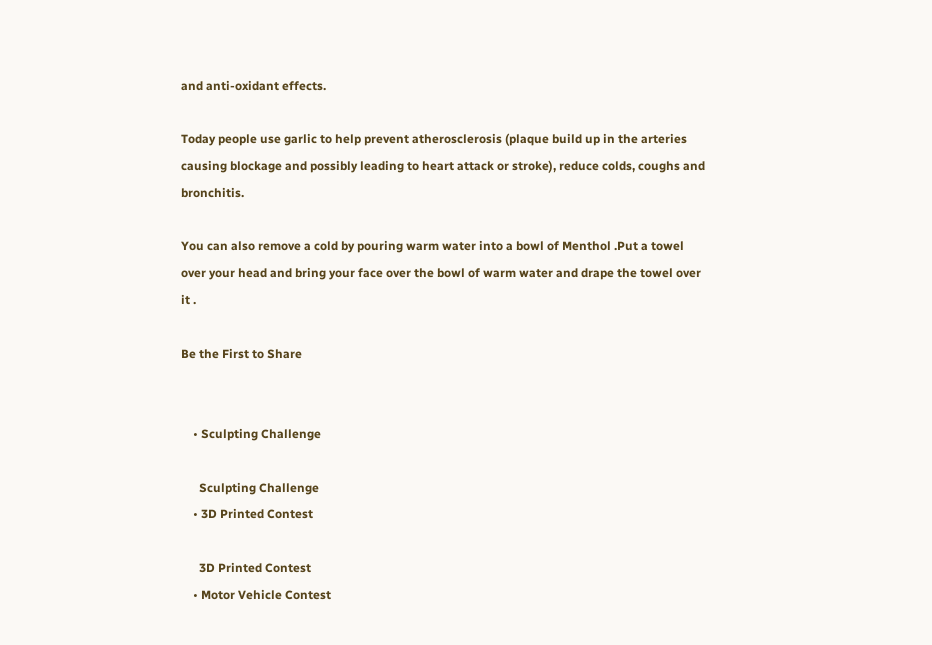and anti-oxidant effects.

Today people use garlic to help prevent atherosclerosis (plaque build up in the arteries causing blockage and possibly leading to heart attack or stroke), reduce colds, coughs and bronchitis.

You can also remove a cold by pouring warm water into a bowl of Menthol .Put a towel over your head and bring your face over the bowl of warm water and drape the towel over it .

Be the First to Share


    • Sculpting Challenge

      Sculpting Challenge
    • 3D Printed Contest

      3D Printed Contest
    • Motor Vehicle Contest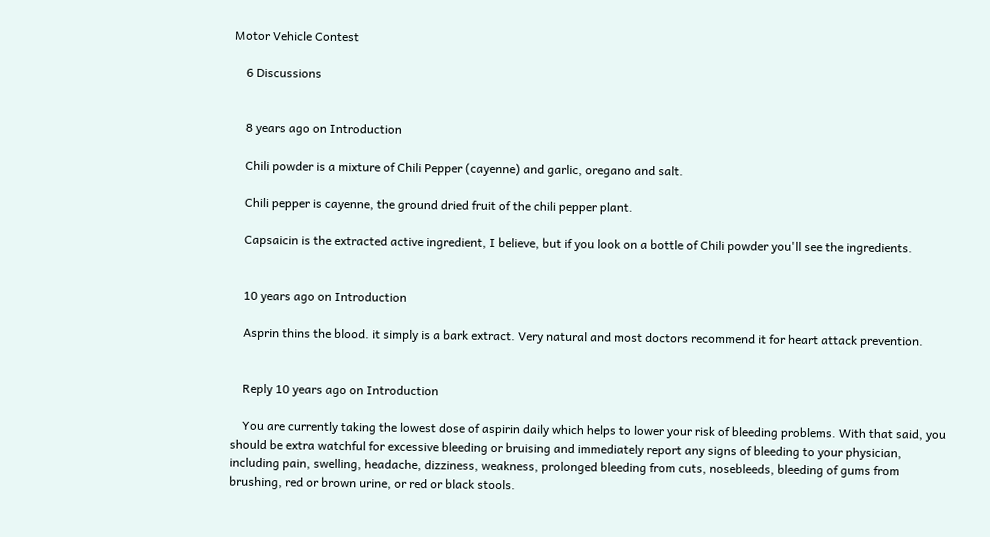Motor Vehicle Contest

    6 Discussions


    8 years ago on Introduction

    Chili powder is a mixture of Chili Pepper (cayenne) and garlic, oregano and salt.

    Chili pepper is cayenne, the ground dried fruit of the chili pepper plant.

    Capsaicin is the extracted active ingredient, I believe, but if you look on a bottle of Chili powder you'll see the ingredients.


    10 years ago on Introduction

    Asprin thins the blood. it simply is a bark extract. Very natural and most doctors recommend it for heart attack prevention.


    Reply 10 years ago on Introduction

    You are currently taking the lowest dose of aspirin daily which helps to lower your risk of bleeding problems. With that said, you should be extra watchful for excessive bleeding or bruising and immediately report any signs of bleeding to your physician, including pain, swelling, headache, dizziness, weakness, prolonged bleeding from cuts, nosebleeds, bleeding of gums from brushing, red or brown urine, or red or black stools.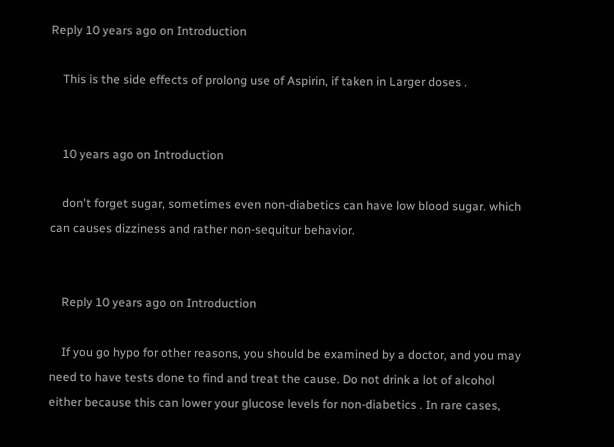Reply 10 years ago on Introduction

    This is the side effects of prolong use of Aspirin, if taken in Larger doses .


    10 years ago on Introduction

    don't forget sugar, sometimes even non-diabetics can have low blood sugar. which can causes dizziness and rather non-sequitur behavior.


    Reply 10 years ago on Introduction

    If you go hypo for other reasons, you should be examined by a doctor, and you may need to have tests done to find and treat the cause. Do not drink a lot of alcohol either because this can lower your glucose levels for non-diabetics . In rare cases,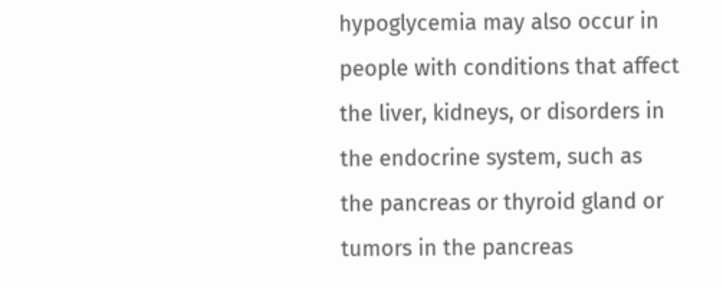hypoglycemia may also occur in people with conditions that affect the liver, kidneys, or disorders in the endocrine system, such as the pancreas or thyroid gland or tumors in the pancreas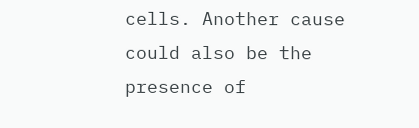cells. Another cause could also be the presence of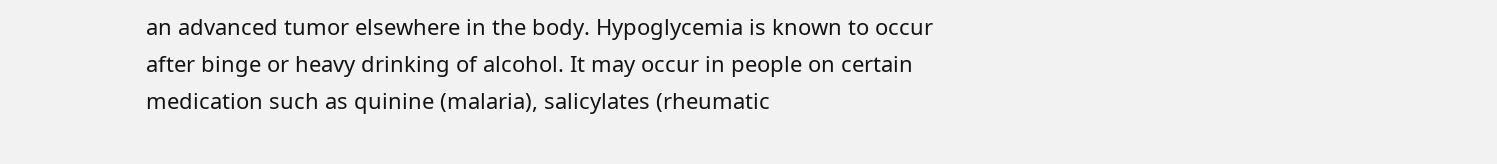an advanced tumor elsewhere in the body. Hypoglycemia is known to occur after binge or heavy drinking of alcohol. It may occur in people on certain medication such as quinine (malaria), salicylates (rheumatic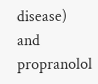disease) and propranolol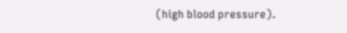(high blood pressure).